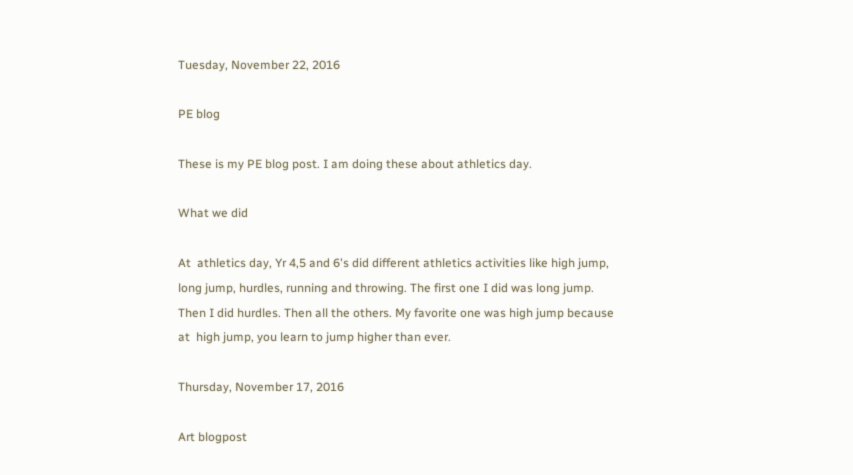Tuesday, November 22, 2016

PE blog

These is my PE blog post. I am doing these about athletics day.

What we did

At  athletics day, Yr 4,5 and 6's did different athletics activities like high jump, long jump, hurdles, running and throwing. The first one I did was long jump. Then I did hurdles. Then all the others. My favorite one was high jump because at  high jump, you learn to jump higher than ever.

Thursday, November 17, 2016

Art blogpost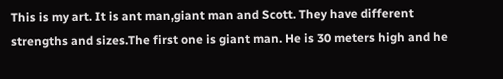This is my art. It is ant man,giant man and Scott. They have different strengths and sizes.The first one is giant man. He is 30 meters high and he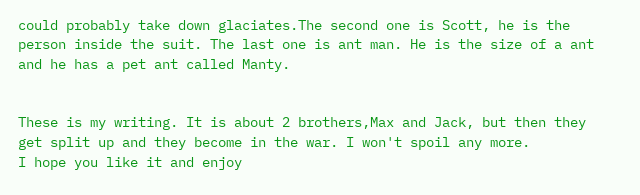could probably take down glaciates.The second one is Scott, he is the person inside the suit. The last one is ant man. He is the size of a ant and he has a pet ant called Manty.


These is my writing. It is about 2 brothers,Max and Jack, but then they get split up and they become in the war. I won't spoil any more.
I hope you like it and enjoy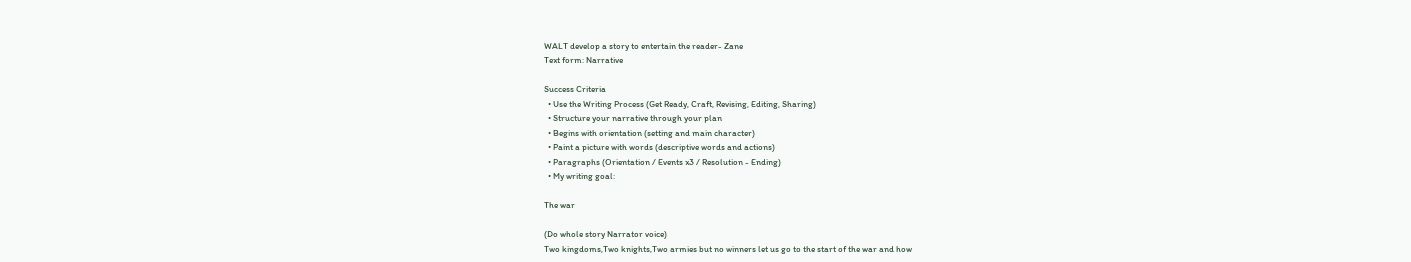WALT develop a story to entertain the reader- Zane
Text form: Narrative

Success Criteria
  • Use the Writing Process (Get Ready, Craft, Revising, Editing, Sharing)
  • Structure your narrative through your plan
  • Begins with orientation (setting and main character)
  • Paint a picture with words (descriptive words and actions)
  • Paragraphs (Orientation / Events x3 / Resolution - Ending)
  • My writing goal:

The war

(Do whole story Narrator voice)
Two kingdoms,Two knights,Two armies but no winners let us go to the start of the war and how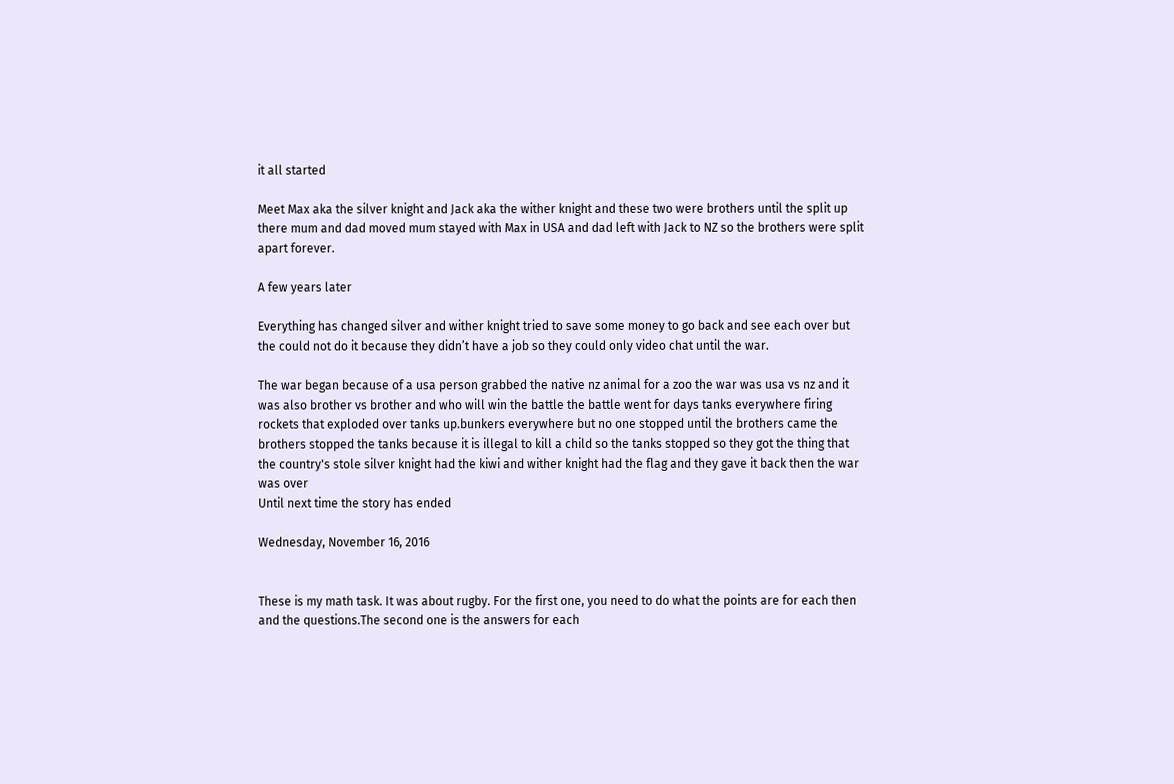it all started

Meet Max aka the silver knight and Jack aka the wither knight and these two were brothers until the split up there mum and dad moved mum stayed with Max in USA and dad left with Jack to NZ so the brothers were split apart forever.

A few years later

Everything has changed silver and wither knight tried to save some money to go back and see each over but the could not do it because they didn’t have a job so they could only video chat until the war.

The war began because of a usa person grabbed the native nz animal for a zoo the war was usa vs nz and it was also brother vs brother and who will win the battle the battle went for days tanks everywhere firing rockets that exploded over tanks up.bunkers everywhere but no one stopped until the brothers came the brothers stopped the tanks because it is illegal to kill a child so the tanks stopped so they got the thing that the country's stole silver knight had the kiwi and wither knight had the flag and they gave it back then the war was over
Until next time the story has ended

Wednesday, November 16, 2016


These is my math task. It was about rugby. For the first one, you need to do what the points are for each then and the questions.The second one is the answers for each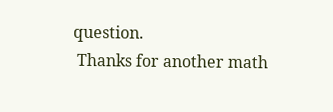question.
 Thanks for another math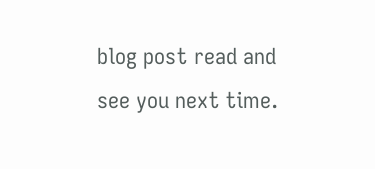blog post read and see you next time.